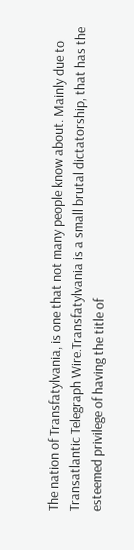The nation of Transfatylvania, is one that not many people know about. Mainly due to Transatlantic Telegraph Wire.Transfatylvania is a small brutal dictatorship, that has the esteemed privilege of having the title of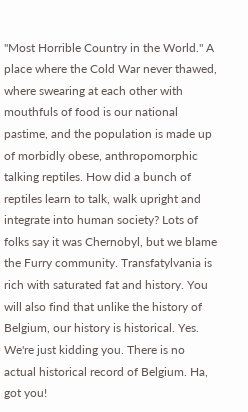"Most Horrible Country in the World." A place where the Cold War never thawed, where swearing at each other with mouthfuls of food is our national pastime, and the population is made up of morbidly obese, anthropomorphic talking reptiles. How did a bunch of reptiles learn to talk, walk upright and integrate into human society? Lots of folks say it was Chernobyl, but we blame the Furry community. Transfatylvania is rich with saturated fat and history. You will also find that unlike the history of Belgium, our history is historical. Yes. We're just kidding you. There is no actual historical record of Belgium. Ha, got you!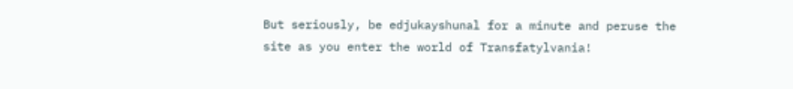But seriously, be edjukayshunal for a minute and peruse the site as you enter the world of Transfatylvania!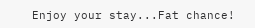Enjoy your stay...Fat chance!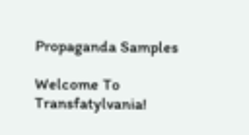Propaganda Samples

Welcome To Transfatylvania!